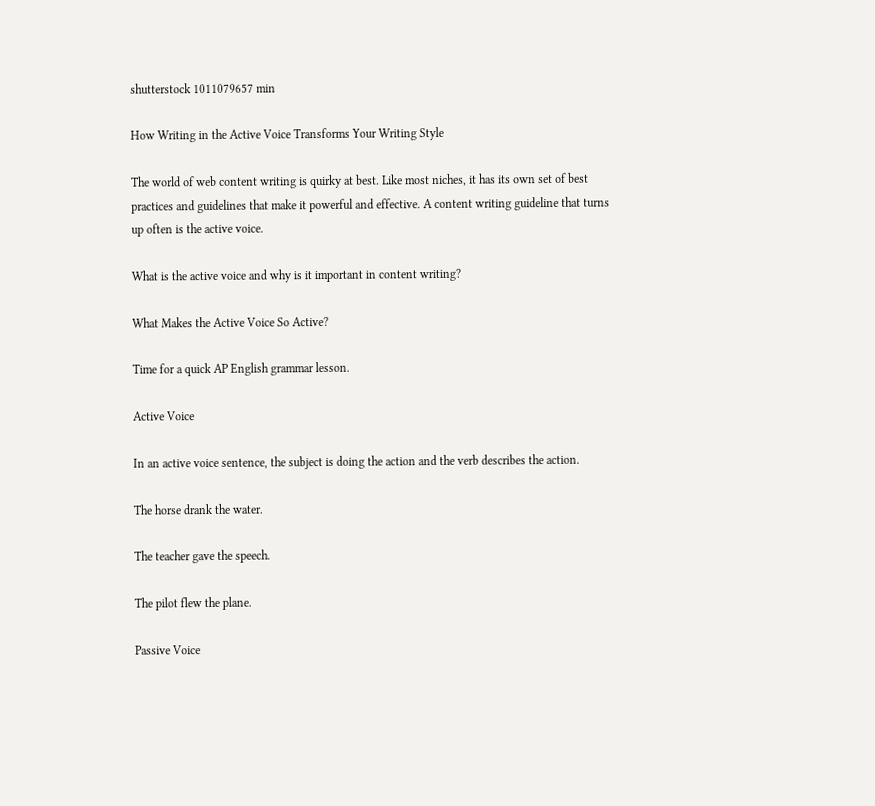shutterstock 1011079657 min

How Writing in the Active Voice Transforms Your Writing Style

The world of web content writing is quirky at best. Like most niches, it has its own set of best practices and guidelines that make it powerful and effective. A content writing guideline that turns up often is the active voice.

What is the active voice and why is it important in content writing?

What Makes the Active Voice So Active?

Time for a quick AP English grammar lesson.

Active Voice

In an active voice sentence, the subject is doing the action and the verb describes the action.

The horse drank the water.

The teacher gave the speech.

The pilot flew the plane.

Passive Voice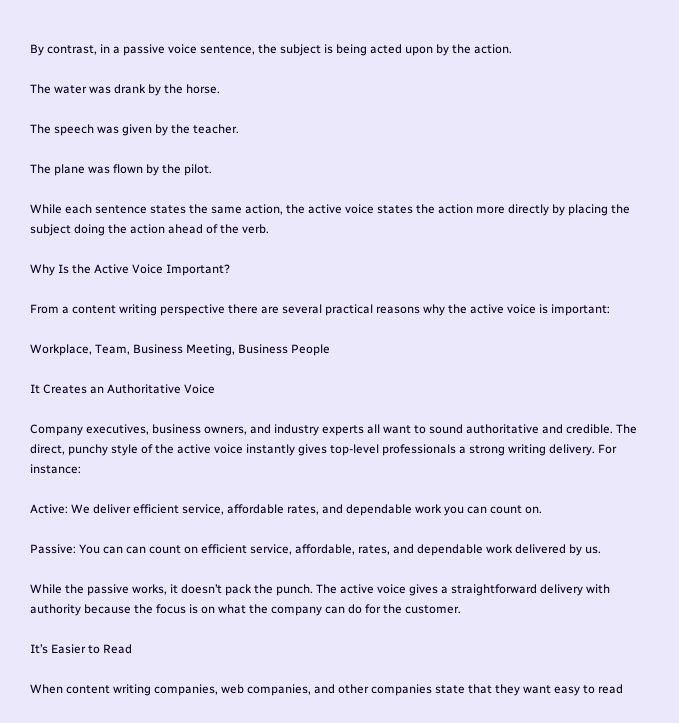By contrast, in a passive voice sentence, the subject is being acted upon by the action.

The water was drank by the horse.

The speech was given by the teacher.

The plane was flown by the pilot.

While each sentence states the same action, the active voice states the action more directly by placing the subject doing the action ahead of the verb.

Why Is the Active Voice Important?

From a content writing perspective there are several practical reasons why the active voice is important:

Workplace, Team, Business Meeting, Business People

It Creates an Authoritative Voice

Company executives, business owners, and industry experts all want to sound authoritative and credible. The direct, punchy style of the active voice instantly gives top-level professionals a strong writing delivery. For instance:

Active: We deliver efficient service, affordable rates, and dependable work you can count on.

Passive: You can can count on efficient service, affordable, rates, and dependable work delivered by us.

While the passive works, it doesn’t pack the punch. The active voice gives a straightforward delivery with authority because the focus is on what the company can do for the customer.

It’s Easier to Read

When content writing companies, web companies, and other companies state that they want easy to read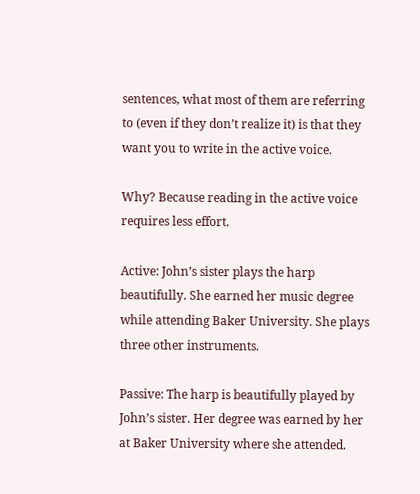sentences, what most of them are referring to (even if they don’t realize it) is that they want you to write in the active voice.

Why? Because reading in the active voice requires less effort.

Active: John’s sister plays the harp beautifully. She earned her music degree while attending Baker University. She plays three other instruments.

Passive: The harp is beautifully played by John’s sister. Her degree was earned by her at Baker University where she attended.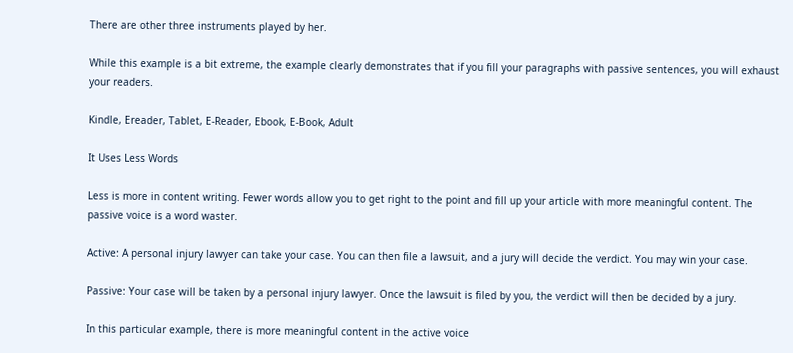There are other three instruments played by her.

While this example is a bit extreme, the example clearly demonstrates that if you fill your paragraphs with passive sentences, you will exhaust your readers.

Kindle, Ereader, Tablet, E-Reader, Ebook, E-Book, Adult

It Uses Less Words

Less is more in content writing. Fewer words allow you to get right to the point and fill up your article with more meaningful content. The passive voice is a word waster.

Active: A personal injury lawyer can take your case. You can then file a lawsuit, and a jury will decide the verdict. You may win your case.

Passive: Your case will be taken by a personal injury lawyer. Once the lawsuit is filed by you, the verdict will then be decided by a jury.

In this particular example, there is more meaningful content in the active voice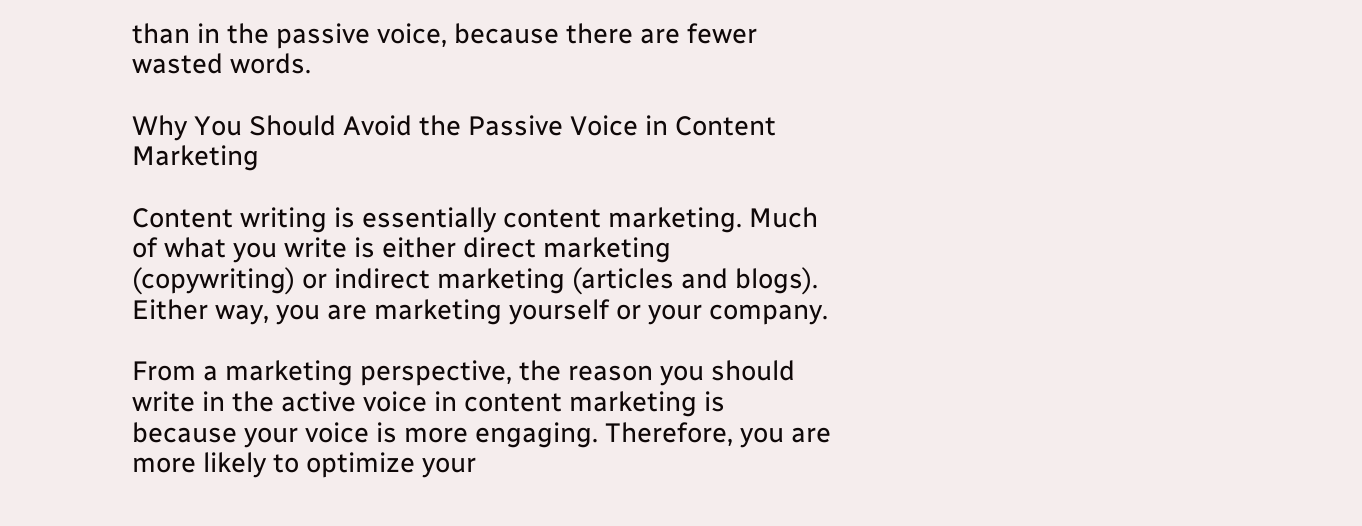than in the passive voice, because there are fewer wasted words.

Why You Should Avoid the Passive Voice in Content Marketing

Content writing is essentially content marketing. Much of what you write is either direct marketing (copywriting) or indirect marketing (articles and blogs). Either way, you are marketing yourself or your company.

From a marketing perspective, the reason you should write in the active voice in content marketing is because your voice is more engaging. Therefore, you are more likely to optimize your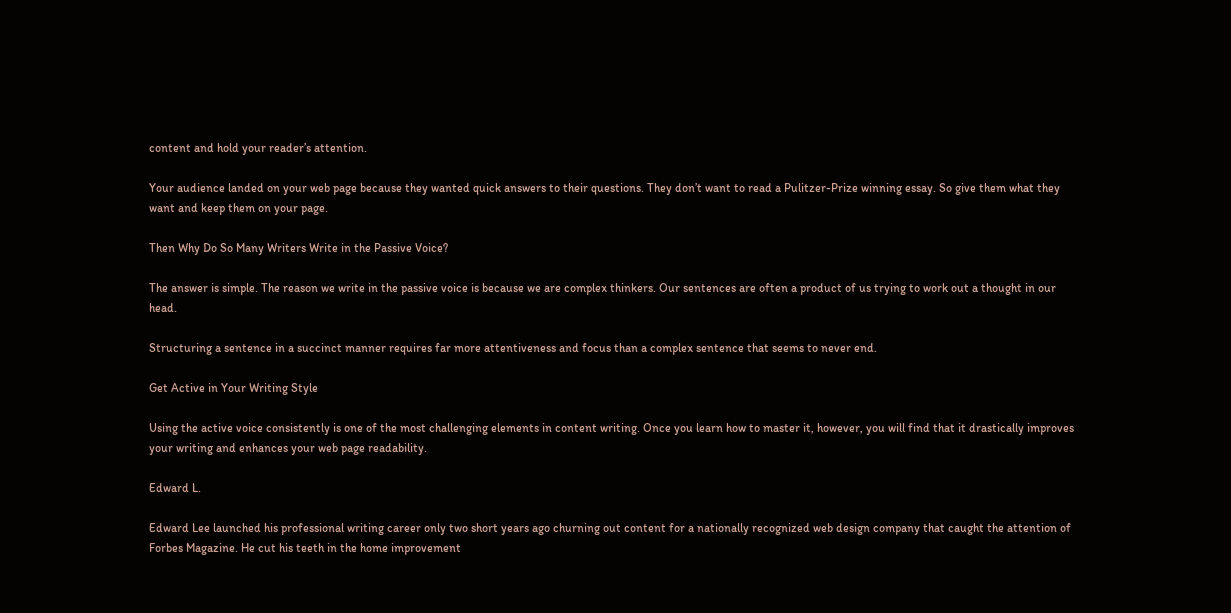content and hold your reader’s attention.

Your audience landed on your web page because they wanted quick answers to their questions. They don’t want to read a Pulitzer-Prize winning essay. So give them what they want and keep them on your page.

Then Why Do So Many Writers Write in the Passive Voice?

The answer is simple. The reason we write in the passive voice is because we are complex thinkers. Our sentences are often a product of us trying to work out a thought in our head.

Structuring a sentence in a succinct manner requires far more attentiveness and focus than a complex sentence that seems to never end.

Get Active in Your Writing Style

Using the active voice consistently is one of the most challenging elements in content writing. Once you learn how to master it, however, you will find that it drastically improves your writing and enhances your web page readability.

Edward L.

Edward Lee launched his professional writing career only two short years ago churning out content for a nationally recognized web design company that caught the attention of Forbes Magazine. He cut his teeth in the home improvement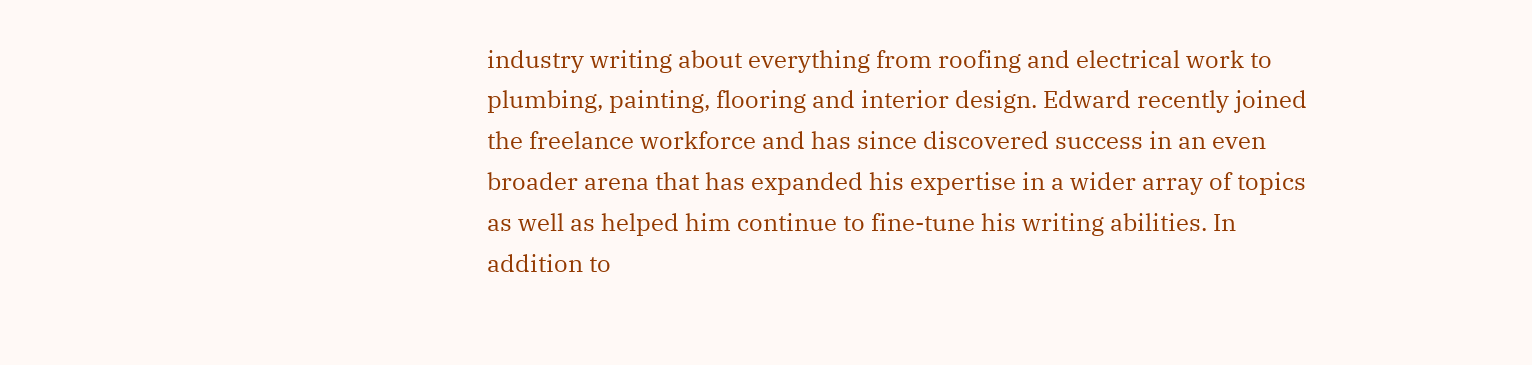industry writing about everything from roofing and electrical work to plumbing, painting, flooring and interior design. Edward recently joined the freelance workforce and has since discovered success in an even broader arena that has expanded his expertise in a wider array of topics as well as helped him continue to fine-tune his writing abilities. In addition to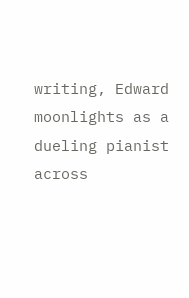writing, Edward moonlights as a dueling pianist across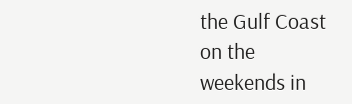the Gulf Coast on the weekends in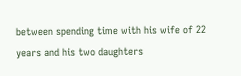between spending time with his wife of 22 years and his two daughters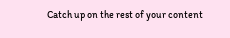Catch up on the rest of your content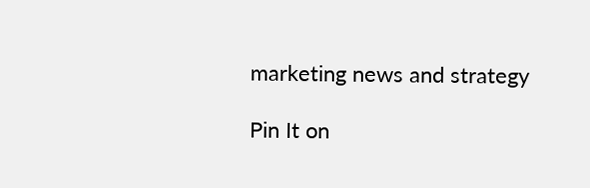marketing news and strategy

Pin It on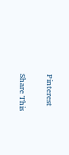Pinterest

Share This